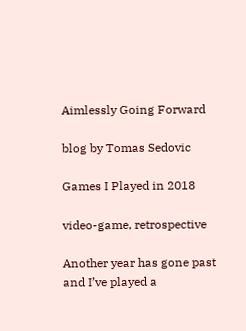Aimlessly Going Forward

blog by Tomas Sedovic

Games I Played in 2018

video-game, retrospective

Another year has gone past and I’ve played a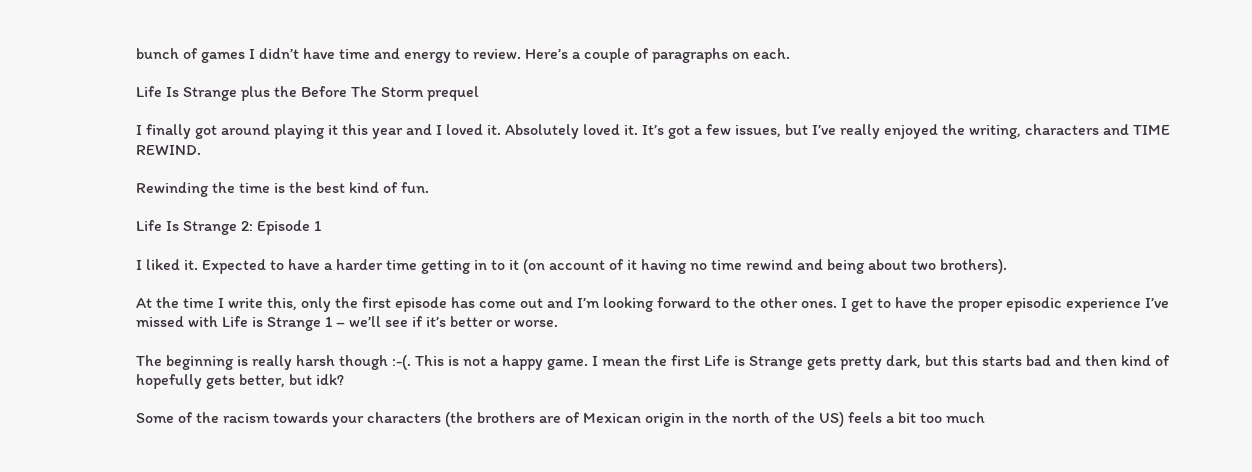bunch of games I didn’t have time and energy to review. Here’s a couple of paragraphs on each.

Life Is Strange plus the Before The Storm prequel

I finally got around playing it this year and I loved it. Absolutely loved it. It’s got a few issues, but I’ve really enjoyed the writing, characters and TIME REWIND.

Rewinding the time is the best kind of fun.

Life Is Strange 2: Episode 1

I liked it. Expected to have a harder time getting in to it (on account of it having no time rewind and being about two brothers).

At the time I write this, only the first episode has come out and I’m looking forward to the other ones. I get to have the proper episodic experience I’ve missed with Life is Strange 1 – we’ll see if it’s better or worse.

The beginning is really harsh though :-(. This is not a happy game. I mean the first Life is Strange gets pretty dark, but this starts bad and then kind of hopefully gets better, but idk?

Some of the racism towards your characters (the brothers are of Mexican origin in the north of the US) feels a bit too much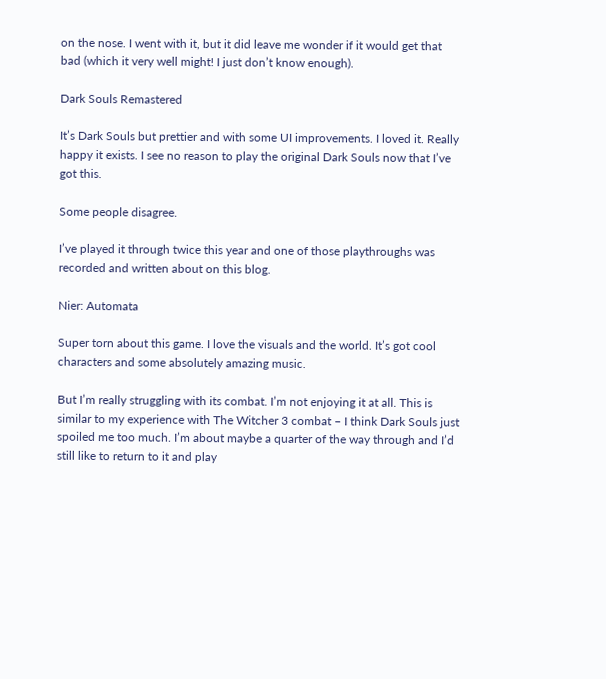on the nose. I went with it, but it did leave me wonder if it would get that bad (which it very well might! I just don’t know enough).

Dark Souls Remastered

It’s Dark Souls but prettier and with some UI improvements. I loved it. Really happy it exists. I see no reason to play the original Dark Souls now that I’ve got this.

Some people disagree.

I’ve played it through twice this year and one of those playthroughs was recorded and written about on this blog.

Nier: Automata

Super torn about this game. I love the visuals and the world. It’s got cool characters and some absolutely amazing music.

But I’m really struggling with its combat. I’m not enjoying it at all. This is similar to my experience with The Witcher 3 combat – I think Dark Souls just spoiled me too much. I’m about maybe a quarter of the way through and I’d still like to return to it and play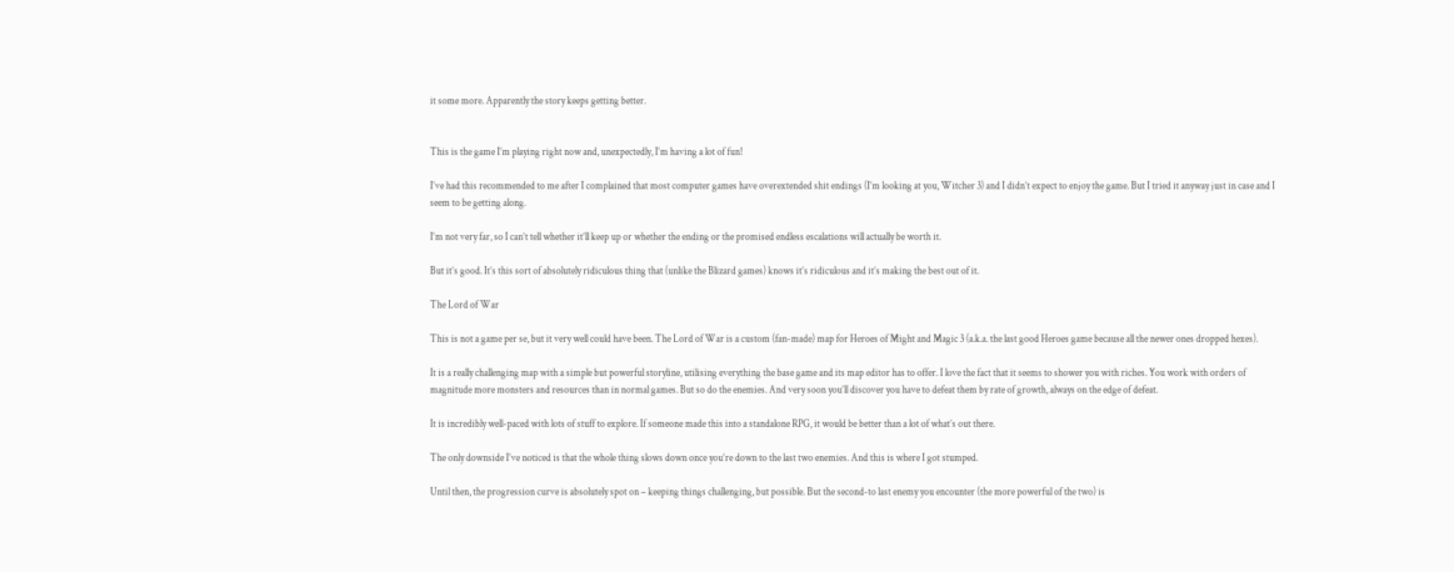it some more. Apparently the story keeps getting better.


This is the game I’m playing right now and, unexpectedly, I’m having a lot of fun!

I’ve had this recommended to me after I complained that most computer games have overextended shit endings (I’m looking at you, Witcher 3) and I didn’t expect to enjoy the game. But I tried it anyway just in case and I seem to be getting along.

I’m not very far, so I can’t tell whether it’ll keep up or whether the ending or the promised endless escalations will actually be worth it.

But it’s good. It’s this sort of absolutely ridiculous thing that (unlike the Blizard games) knows it’s ridiculous and it’s making the best out of it.

The Lord of War

This is not a game per se, but it very well could have been. The Lord of War is a custom (fan-made) map for Heroes of Might and Magic 3 (a.k.a. the last good Heroes game because all the newer ones dropped hexes).

It is a really challenging map with a simple but powerful storyline, utilising everything the base game and its map editor has to offer. I love the fact that it seems to shower you with riches. You work with orders of magnitude more monsters and resources than in normal games. But so do the enemies. And very soon you’ll discover you have to defeat them by rate of growth, always on the edge of defeat.

It is incredibly well-paced with lots of stuff to explore. If someone made this into a standalone RPG, it would be better than a lot of what’s out there.

The only downside I’ve noticed is that the whole thing slows down once you’re down to the last two enemies. And this is where I got stumped.

Until then, the progression curve is absolutely spot on – keeping things challenging, but possible. But the second-to last enemy you encounter (the more powerful of the two) is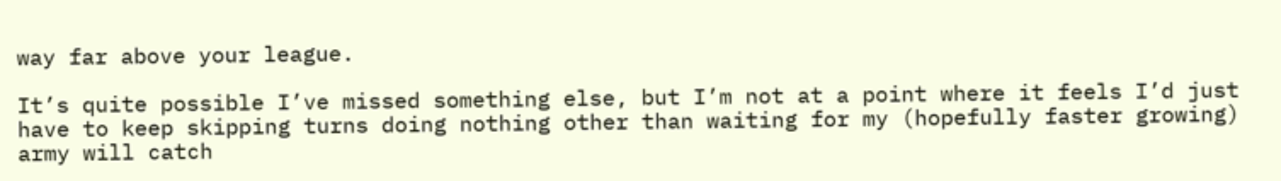way far above your league.

It’s quite possible I’ve missed something else, but I’m not at a point where it feels I’d just have to keep skipping turns doing nothing other than waiting for my (hopefully faster growing) army will catch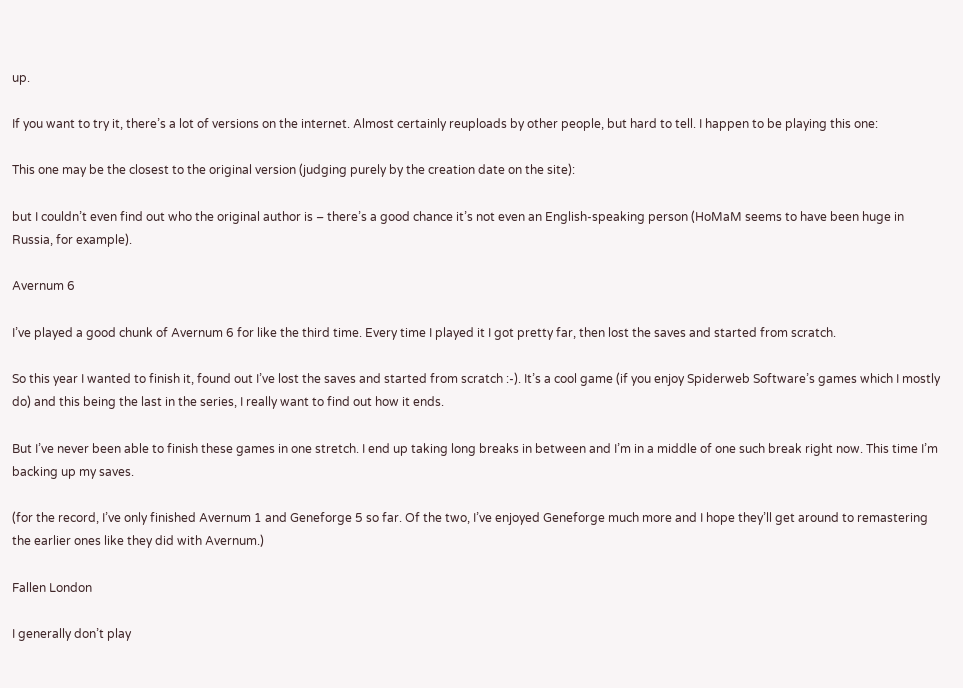up.

If you want to try it, there’s a lot of versions on the internet. Almost certainly reuploads by other people, but hard to tell. I happen to be playing this one:

This one may be the closest to the original version (judging purely by the creation date on the site):

but I couldn’t even find out who the original author is – there’s a good chance it’s not even an English-speaking person (HoMaM seems to have been huge in Russia, for example).

Avernum 6

I’ve played a good chunk of Avernum 6 for like the third time. Every time I played it I got pretty far, then lost the saves and started from scratch.

So this year I wanted to finish it, found out I’ve lost the saves and started from scratch :-). It’s a cool game (if you enjoy Spiderweb Software’s games which I mostly do) and this being the last in the series, I really want to find out how it ends.

But I’ve never been able to finish these games in one stretch. I end up taking long breaks in between and I’m in a middle of one such break right now. This time I’m backing up my saves.

(for the record, I’ve only finished Avernum 1 and Geneforge 5 so far. Of the two, I’ve enjoyed Geneforge much more and I hope they’ll get around to remastering the earlier ones like they did with Avernum.)

Fallen London

I generally don’t play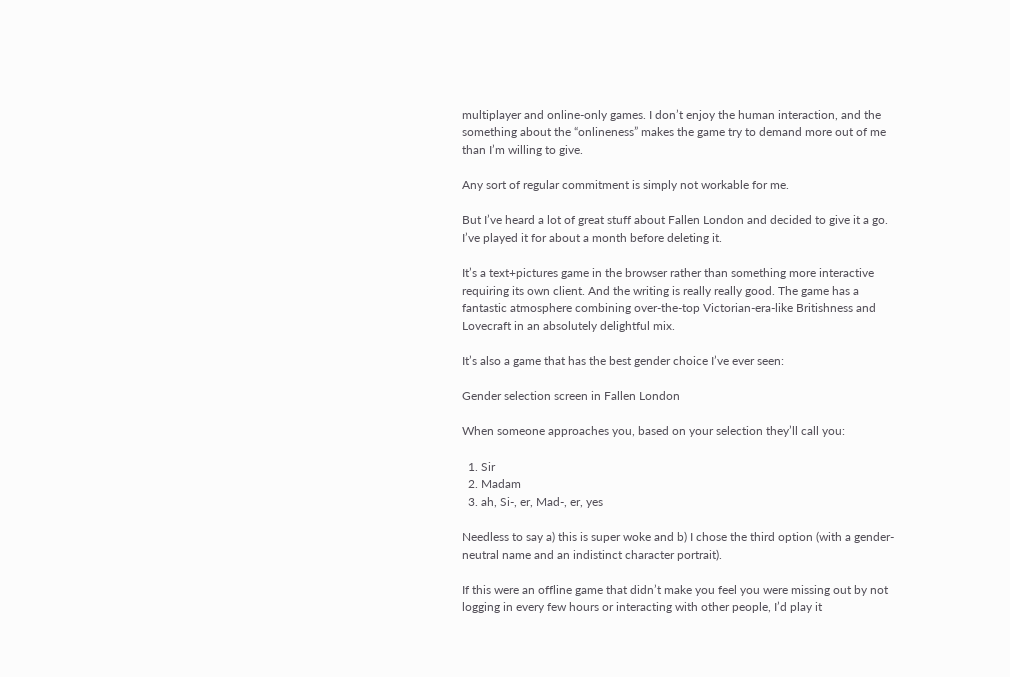multiplayer and online-only games. I don’t enjoy the human interaction, and the something about the “onlineness” makes the game try to demand more out of me than I’m willing to give.

Any sort of regular commitment is simply not workable for me.

But I’ve heard a lot of great stuff about Fallen London and decided to give it a go. I’ve played it for about a month before deleting it.

It’s a text+pictures game in the browser rather than something more interactive requiring its own client. And the writing is really really good. The game has a fantastic atmosphere combining over-the-top Victorian-era-like Britishness and Lovecraft in an absolutely delightful mix.

It’s also a game that has the best gender choice I’ve ever seen:

Gender selection screen in Fallen London

When someone approaches you, based on your selection they’ll call you:

  1. Sir
  2. Madam
  3. ah, Si-, er, Mad-, er, yes

Needless to say a) this is super woke and b) I chose the third option (with a gender-neutral name and an indistinct character portrait).

If this were an offline game that didn’t make you feel you were missing out by not logging in every few hours or interacting with other people, I’d play it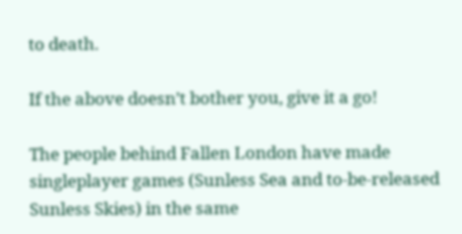to death.

If the above doesn’t bother you, give it a go!

The people behind Fallen London have made singleplayer games (Sunless Sea and to-be-released Sunless Skies) in the same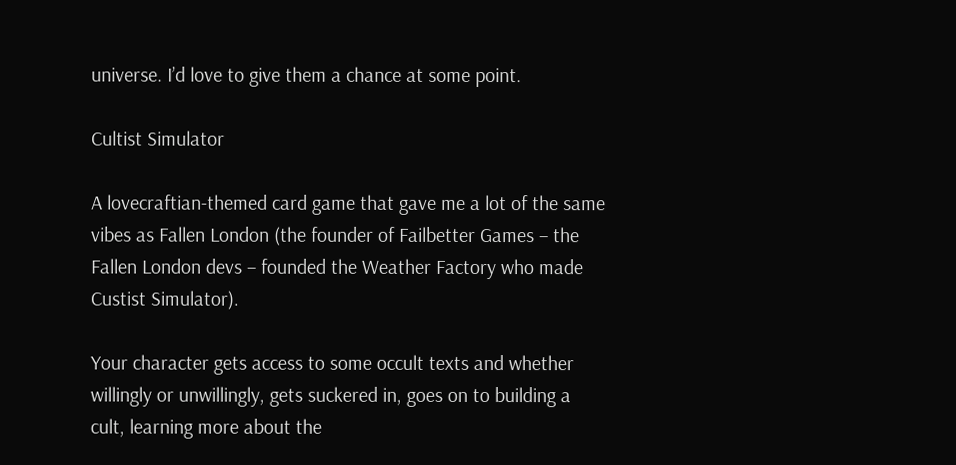universe. I’d love to give them a chance at some point.

Cultist Simulator

A lovecraftian-themed card game that gave me a lot of the same vibes as Fallen London (the founder of Failbetter Games – the Fallen London devs – founded the Weather Factory who made Custist Simulator).

Your character gets access to some occult texts and whether willingly or unwillingly, gets suckered in, goes on to building a cult, learning more about the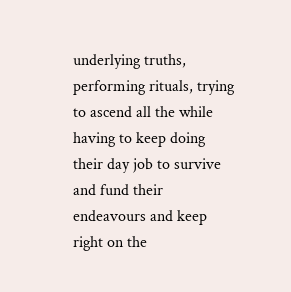underlying truths, performing rituals, trying to ascend all the while having to keep doing their day job to survive and fund their endeavours and keep right on the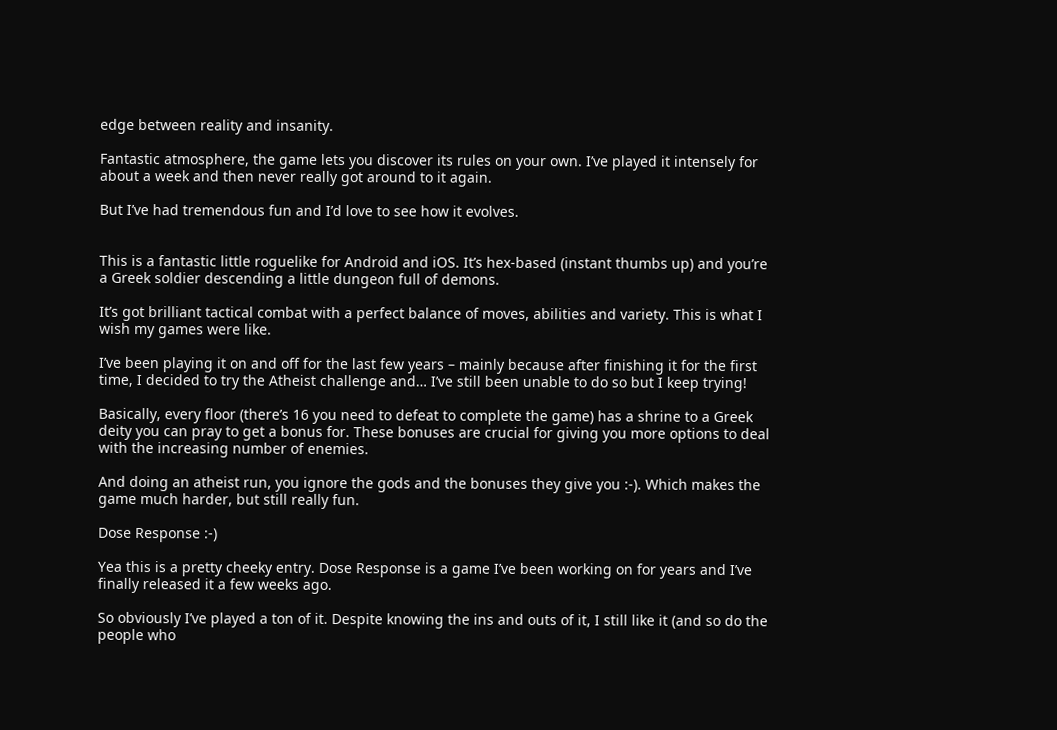edge between reality and insanity.

Fantastic atmosphere, the game lets you discover its rules on your own. I’ve played it intensely for about a week and then never really got around to it again.

But I’ve had tremendous fun and I’d love to see how it evolves.


This is a fantastic little roguelike for Android and iOS. It’s hex-based (instant thumbs up) and you’re a Greek soldier descending a little dungeon full of demons.

It’s got brilliant tactical combat with a perfect balance of moves, abilities and variety. This is what I wish my games were like.

I’ve been playing it on and off for the last few years – mainly because after finishing it for the first time, I decided to try the Atheist challenge and… I’ve still been unable to do so but I keep trying!

Basically, every floor (there’s 16 you need to defeat to complete the game) has a shrine to a Greek deity you can pray to get a bonus for. These bonuses are crucial for giving you more options to deal with the increasing number of enemies.

And doing an atheist run, you ignore the gods and the bonuses they give you :-). Which makes the game much harder, but still really fun.

Dose Response :-)

Yea this is a pretty cheeky entry. Dose Response is a game I’ve been working on for years and I’ve finally released it a few weeks ago.

So obviously I’ve played a ton of it. Despite knowing the ins and outs of it, I still like it (and so do the people who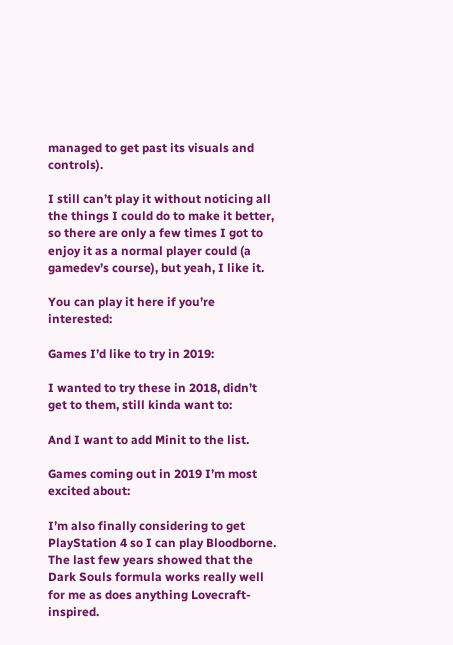managed to get past its visuals and controls).

I still can’t play it without noticing all the things I could do to make it better, so there are only a few times I got to enjoy it as a normal player could (a gamedev’s course), but yeah, I like it.

You can play it here if you’re interested:

Games I’d like to try in 2019:

I wanted to try these in 2018, didn’t get to them, still kinda want to:

And I want to add Minit to the list.

Games coming out in 2019 I’m most excited about:

I’m also finally considering to get PlayStation 4 so I can play Bloodborne. The last few years showed that the Dark Souls formula works really well for me as does anything Lovecraft-inspired.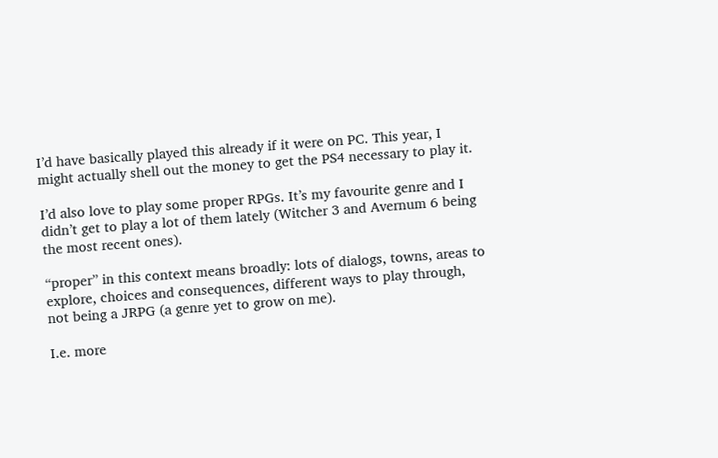I’d have basically played this already if it were on PC. This year, I might actually shell out the money to get the PS4 necessary to play it.

I’d also love to play some proper RPGs. It’s my favourite genre and I didn’t get to play a lot of them lately (Witcher 3 and Avernum 6 being the most recent ones).

“proper” in this context means broadly: lots of dialogs, towns, areas to explore, choices and consequences, different ways to play through, not being a JRPG (a genre yet to grow on me).

I.e. more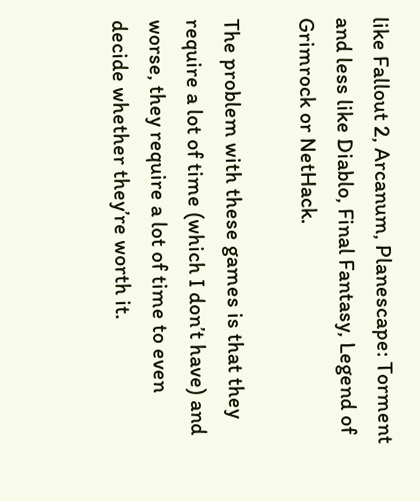like Fallout 2, Arcanum, Planescape: Torment and less like Diablo, Final Fantasy, Legend of Grimrock or NetHack.

The problem with these games is that they require a lot of time (which I don’t have) and worse, they require a lot of time to even decide whether they’re worth it.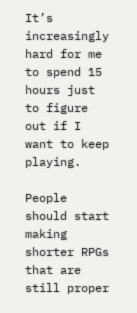It’s increasingly hard for me to spend 15 hours just to figure out if I want to keep playing.

People should start making shorter RPGs that are still proper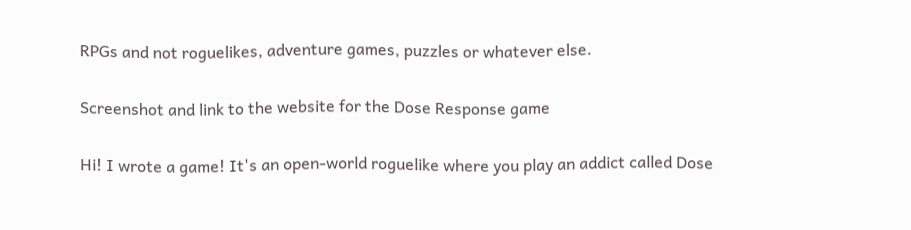RPGs and not roguelikes, adventure games, puzzles or whatever else.

Screenshot and link to the website for the Dose Response game

Hi! I wrote a game! It's an open-world roguelike where you play an addict called Dose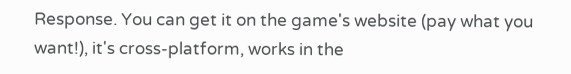Response. You can get it on the game's website (pay what you want!), it's cross-platform, works in the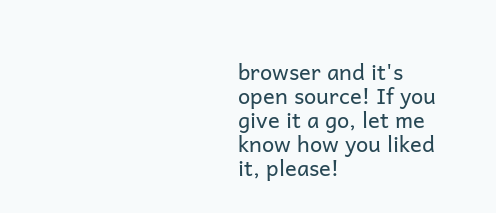browser and it's open source! If you give it a go, let me know how you liked it, please!